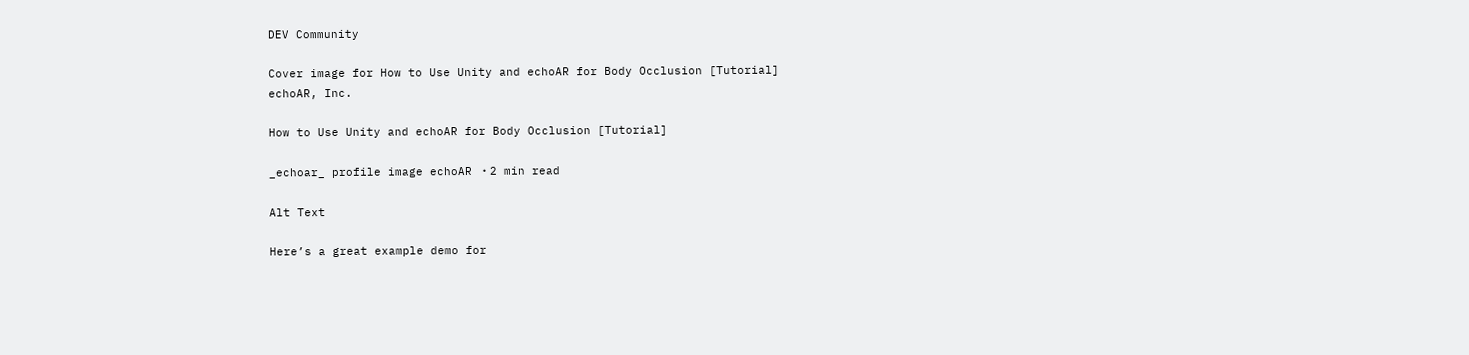DEV Community

Cover image for How to Use Unity and echoAR for Body Occlusion [Tutorial]
echoAR, Inc.

How to Use Unity and echoAR for Body Occlusion [Tutorial]

_echoar_ profile image echoAR ・2 min read

Alt Text

Here’s a great example demo for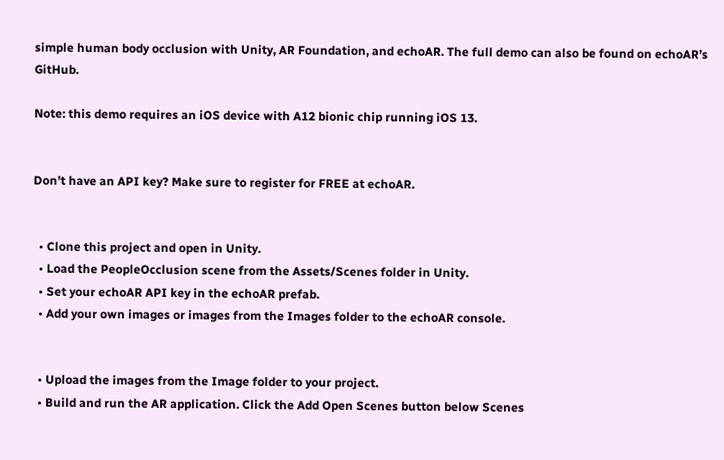simple human body occlusion with Unity, AR Foundation, and echoAR. The full demo can also be found on echoAR’s GitHub.

Note: this demo requires an iOS device with A12 bionic chip running iOS 13.


Don’t have an API key? Make sure to register for FREE at echoAR.


  • Clone this project and open in Unity.
  • Load the PeopleOcclusion scene from the Assets/Scenes folder in Unity.
  • Set your echoAR API key in the echoAR prefab.
  • Add your own images or images from the Images folder to the echoAR console.


  • Upload the images from the Image folder to your project.
  • Build and run the AR application. Click the Add Open Scenes button below Scenes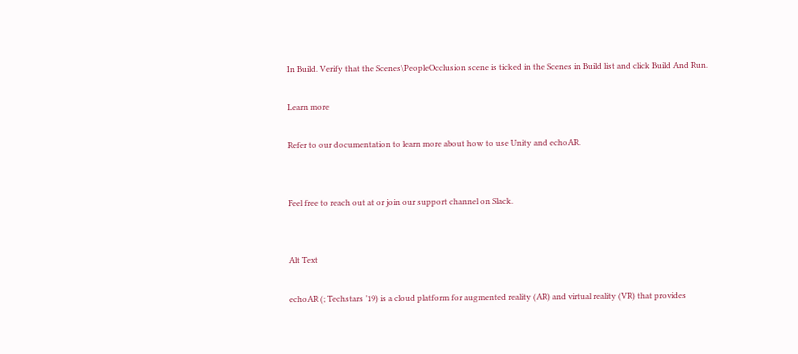In Build. Verify that the Scenes\PeopleOcclusion scene is ticked in the Scenes in Build list and click Build And Run.

Learn more

Refer to our documentation to learn more about how to use Unity and echoAR.


Feel free to reach out at or join our support channel on Slack.


Alt Text

echoAR (; Techstars ’19) is a cloud platform for augmented reality (AR) and virtual reality (VR) that provides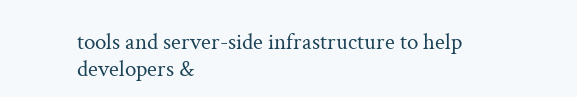tools and server-side infrastructure to help developers &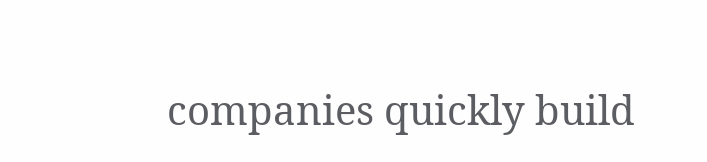companies quickly build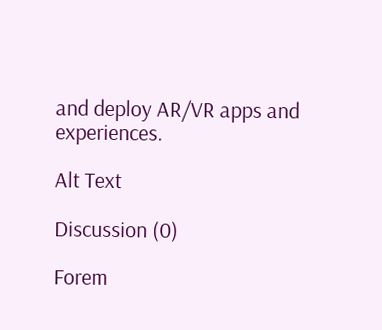and deploy AR/VR apps and experiences.

Alt Text

Discussion (0)

Forem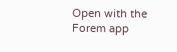Open with the Forem app